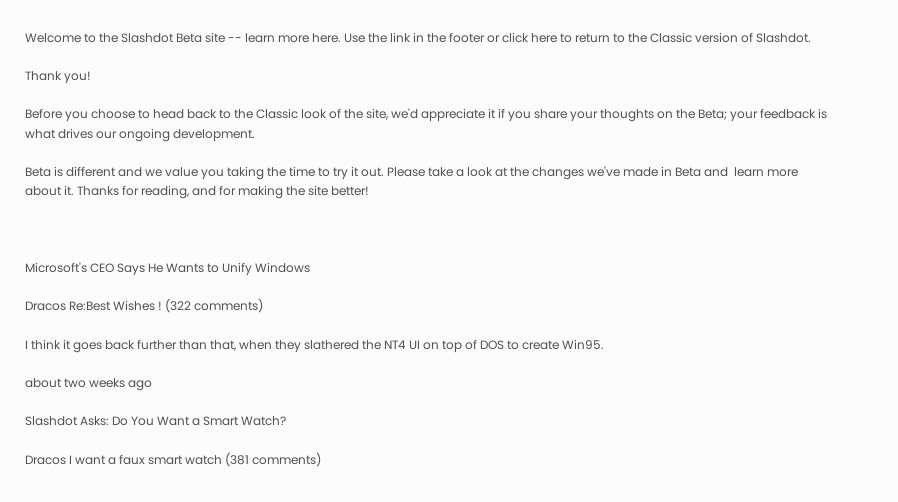Welcome to the Slashdot Beta site -- learn more here. Use the link in the footer or click here to return to the Classic version of Slashdot.

Thank you!

Before you choose to head back to the Classic look of the site, we'd appreciate it if you share your thoughts on the Beta; your feedback is what drives our ongoing development.

Beta is different and we value you taking the time to try it out. Please take a look at the changes we've made in Beta and  learn more about it. Thanks for reading, and for making the site better!



Microsoft's CEO Says He Wants to Unify Windows

Dracos Re:Best Wishes ! (322 comments)

I think it goes back further than that, when they slathered the NT4 UI on top of DOS to create Win95.

about two weeks ago

Slashdot Asks: Do You Want a Smart Watch?

Dracos I want a faux smart watch (381 comments)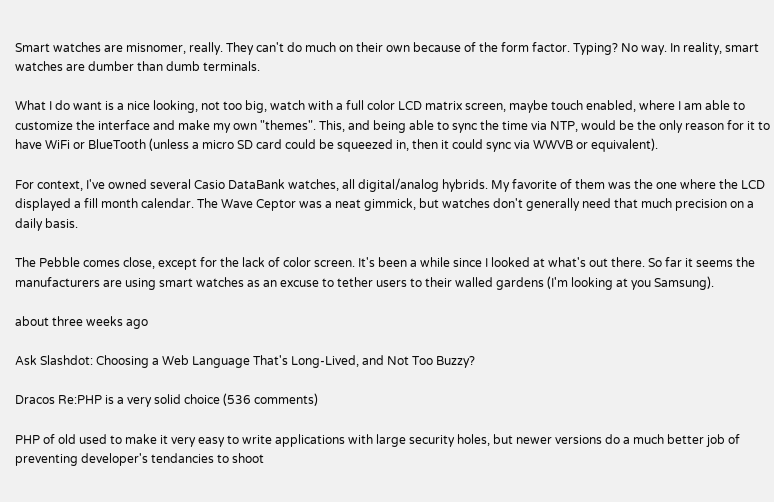Smart watches are misnomer, really. They can't do much on their own because of the form factor. Typing? No way. In reality, smart watches are dumber than dumb terminals.

What I do want is a nice looking, not too big, watch with a full color LCD matrix screen, maybe touch enabled, where I am able to customize the interface and make my own "themes". This, and being able to sync the time via NTP, would be the only reason for it to have WiFi or BlueTooth (unless a micro SD card could be squeezed in, then it could sync via WWVB or equivalent).

For context, I've owned several Casio DataBank watches, all digital/analog hybrids. My favorite of them was the one where the LCD displayed a fill month calendar. The Wave Ceptor was a neat gimmick, but watches don't generally need that much precision on a daily basis.

The Pebble comes close, except for the lack of color screen. It's been a while since I looked at what's out there. So far it seems the manufacturers are using smart watches as an excuse to tether users to their walled gardens (I'm looking at you Samsung).

about three weeks ago

Ask Slashdot: Choosing a Web Language That's Long-Lived, and Not Too Buzzy?

Dracos Re:PHP is a very solid choice (536 comments)

PHP of old used to make it very easy to write applications with large security holes, but newer versions do a much better job of preventing developer's tendancies to shoot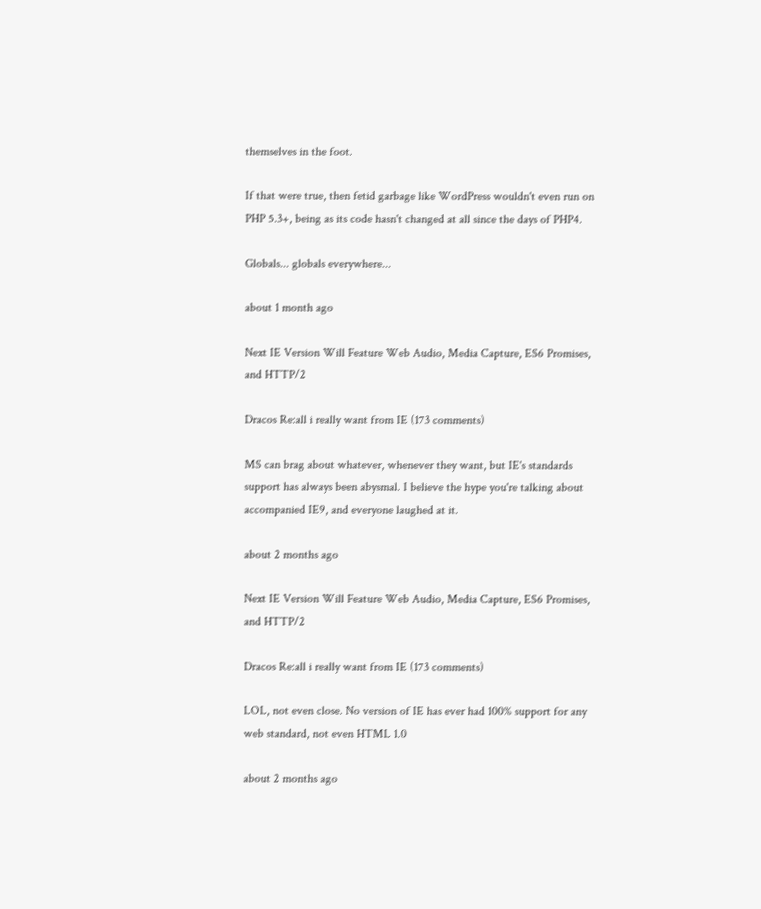themselves in the foot.

If that were true, then fetid garbage like WordPress wouldn't even run on PHP 5.3+, being as its code hasn't changed at all since the days of PHP4.

Globals... globals everywhere...

about 1 month ago

Next IE Version Will Feature Web Audio, Media Capture, ES6 Promises, and HTTP/2

Dracos Re:all i really want from IE (173 comments)

MS can brag about whatever, whenever they want, but IE's standards support has always been abysmal. I believe the hype you're talking about accompanied IE9, and everyone laughed at it.

about 2 months ago

Next IE Version Will Feature Web Audio, Media Capture, ES6 Promises, and HTTP/2

Dracos Re:all i really want from IE (173 comments)

LOL, not even close. No version of IE has ever had 100% support for any web standard, not even HTML 1.0

about 2 months ago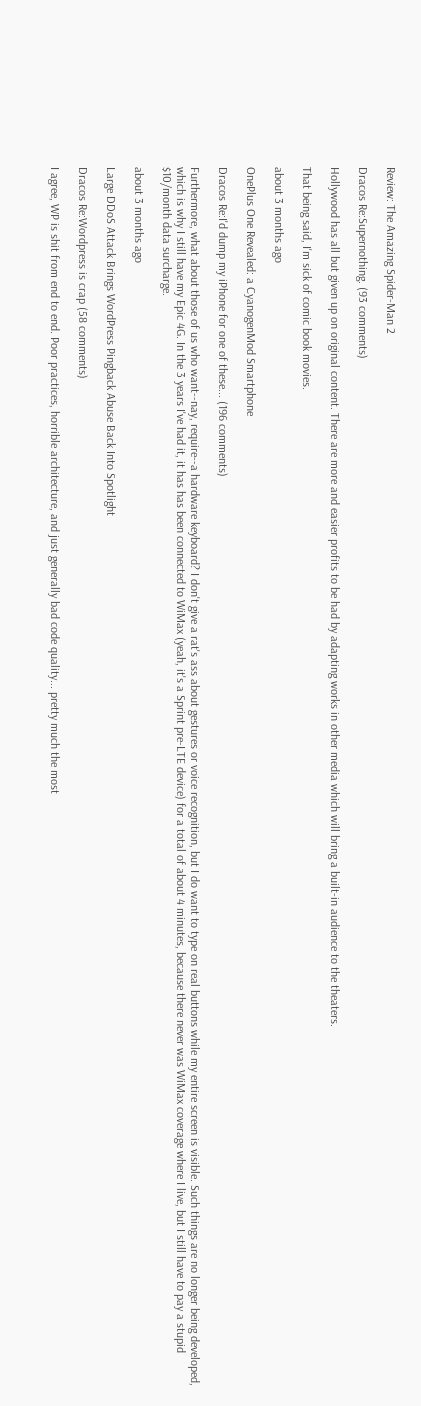Review: The Amazing Spider-Man 2

Dracos Re:Supernothing. (93 comments)

Hollywood has all but given up on original content. There are more and easier profits to be had by adapting works in other media which will bring a built-in audience to the theaters.

That being said, I'm sick of comic book movies.

about 3 months ago

OnePlus One Revealed: a CyanogenMod Smartphone

Dracos Re:I'd dump my iPhone for one of these... (196 comments)

Furthermore, what about those of us who want--nay, require--a hardware keyboard? I don't give a rat's ass about gestures or voice recognition, but I do want to type on real buttons while my entire screen is visible. Such things are no longer being developed, which is why I still have my Epic 4G. In the 3 years I've had it, it has has been connected to WiMax (yeah, it's a Sprint pre-LTE device) for a total of about 4 minutes, because there never was WiMax coverage where I live, but I still have to pay a stupid $10/month data surcharge.

about 3 months ago

Large DDoS Attack Brings WordPress Pingback Abuse Back Into Spotlight

Dracos Re:Wordpress is crap (58 comments)

I agree, WP is shit from end to end. Poor practices, horrible architecture, and just generally bad code quality... pretty much the most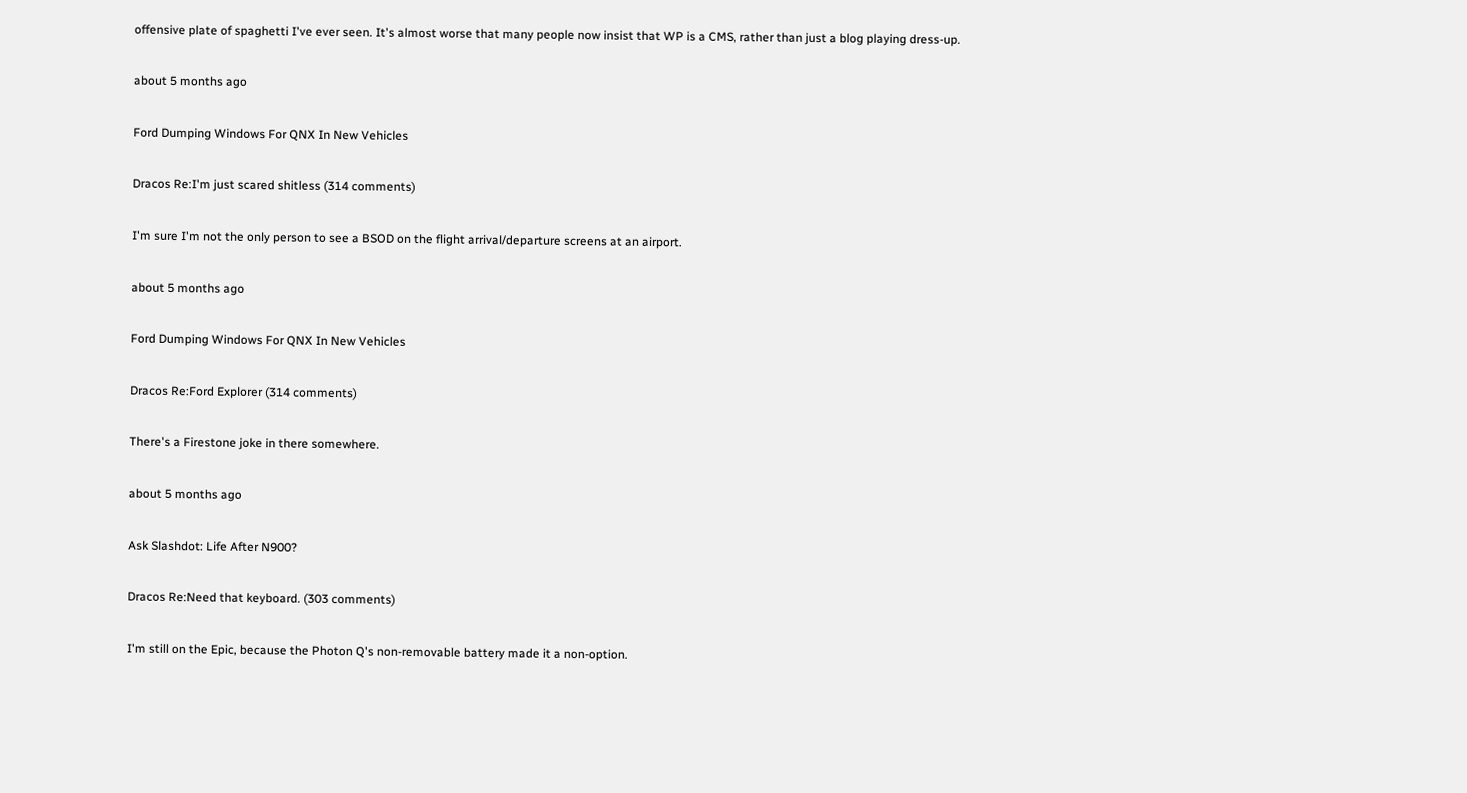offensive plate of spaghetti I've ever seen. It's almost worse that many people now insist that WP is a CMS, rather than just a blog playing dress-up.

about 5 months ago

Ford Dumping Windows For QNX In New Vehicles

Dracos Re:I'm just scared shitless (314 comments)

I'm sure I'm not the only person to see a BSOD on the flight arrival/departure screens at an airport.

about 5 months ago

Ford Dumping Windows For QNX In New Vehicles

Dracos Re:Ford Explorer (314 comments)

There's a Firestone joke in there somewhere.

about 5 months ago

Ask Slashdot: Life After N900?

Dracos Re:Need that keyboard. (303 comments)

I'm still on the Epic, because the Photon Q's non-removable battery made it a non-option.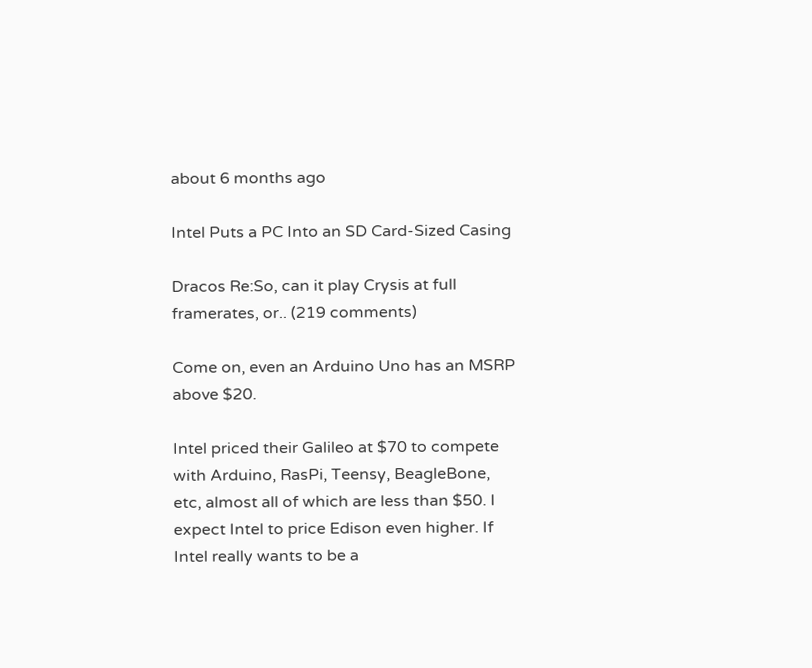about 6 months ago

Intel Puts a PC Into an SD Card-Sized Casing

Dracos Re:So, can it play Crysis at full framerates, or.. (219 comments)

Come on, even an Arduino Uno has an MSRP above $20.

Intel priced their Galileo at $70 to compete with Arduino, RasPi, Teensy, BeagleBone, etc, almost all of which are less than $50. I expect Intel to price Edison even higher. If Intel really wants to be a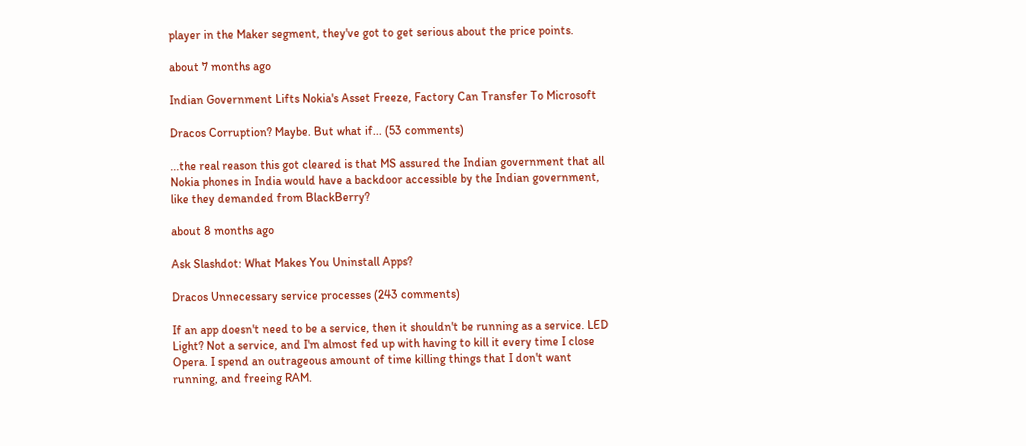player in the Maker segment, they've got to get serious about the price points.

about 7 months ago

Indian Government Lifts Nokia's Asset Freeze, Factory Can Transfer To Microsoft

Dracos Corruption? Maybe. But what if... (53 comments)

...the real reason this got cleared is that MS assured the Indian government that all Nokia phones in India would have a backdoor accessible by the Indian government, like they demanded from BlackBerry?

about 8 months ago

Ask Slashdot: What Makes You Uninstall Apps?

Dracos Unnecessary service processes (243 comments)

If an app doesn't need to be a service, then it shouldn't be running as a service. LED Light? Not a service, and I'm almost fed up with having to kill it every time I close Opera. I spend an outrageous amount of time killing things that I don't want running, and freeing RAM.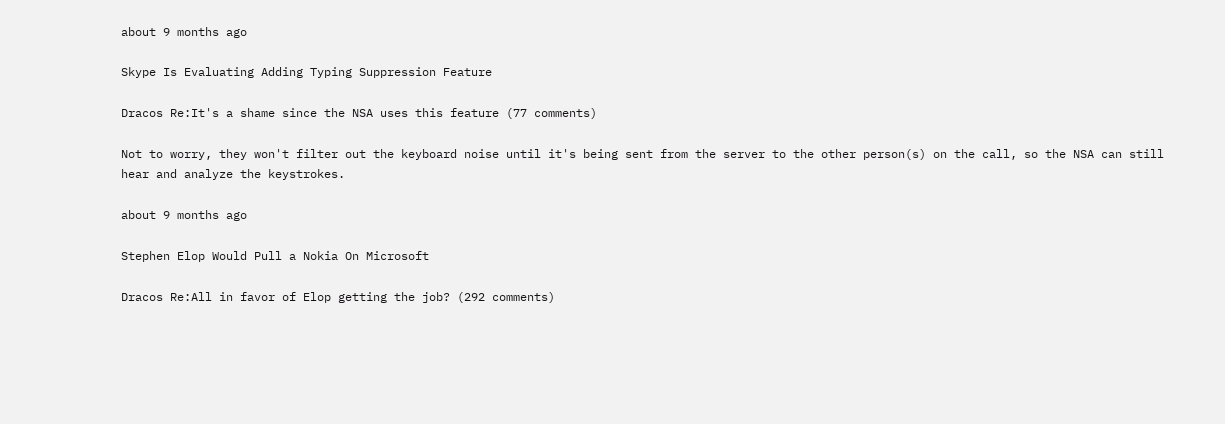about 9 months ago

Skype Is Evaluating Adding Typing Suppression Feature

Dracos Re:It's a shame since the NSA uses this feature (77 comments)

Not to worry, they won't filter out the keyboard noise until it's being sent from the server to the other person(s) on the call, so the NSA can still hear and analyze the keystrokes.

about 9 months ago

Stephen Elop Would Pull a Nokia On Microsoft

Dracos Re:All in favor of Elop getting the job? (292 comments)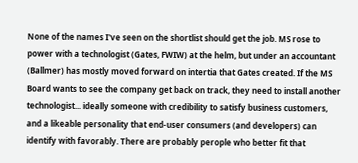None of the names I've seen on the shortlist should get the job. MS rose to power with a technologist (Gates, FWIW) at the helm, but under an accountant (Ballmer) has mostly moved forward on intertia that Gates created. If the MS Board wants to see the company get back on track, they need to install another technologist... ideally someone with credibility to satisfy business customers, and a likeable personality that end-user consumers (and developers) can identify with favorably. There are probably perople who better fit that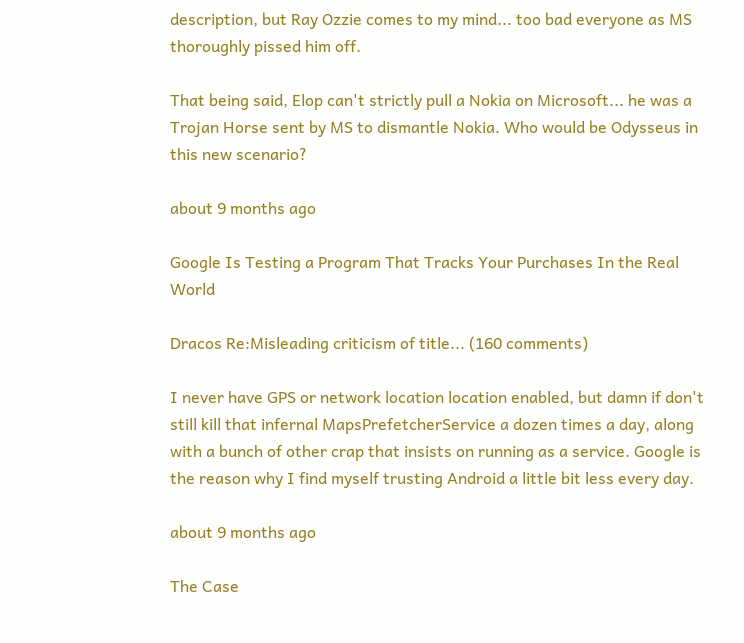description, but Ray Ozzie comes to my mind... too bad everyone as MS thoroughly pissed him off.

That being said, Elop can't strictly pull a Nokia on Microsoft... he was a Trojan Horse sent by MS to dismantle Nokia. Who would be Odysseus in this new scenario?

about 9 months ago

Google Is Testing a Program That Tracks Your Purchases In the Real World

Dracos Re:Misleading criticism of title... (160 comments)

I never have GPS or network location location enabled, but damn if don't still kill that infernal MapsPrefetcherService a dozen times a day, along with a bunch of other crap that insists on running as a service. Google is the reason why I find myself trusting Android a little bit less every day.

about 9 months ago

The Case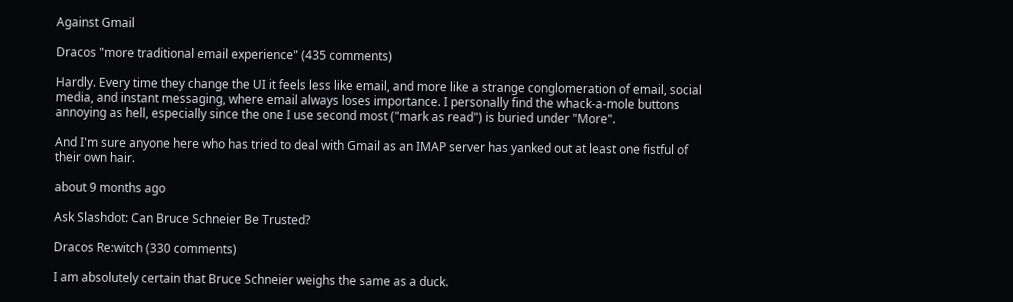Against Gmail

Dracos "more traditional email experience" (435 comments)

Hardly. Every time they change the UI it feels less like email, and more like a strange conglomeration of email, social media, and instant messaging, where email always loses importance. I personally find the whack-a-mole buttons annoying as hell, especially since the one I use second most ("mark as read") is buried under "More".

And I'm sure anyone here who has tried to deal with Gmail as an IMAP server has yanked out at least one fistful of their own hair.

about 9 months ago

Ask Slashdot: Can Bruce Schneier Be Trusted?

Dracos Re:witch (330 comments)

I am absolutely certain that Bruce Schneier weighs the same as a duck.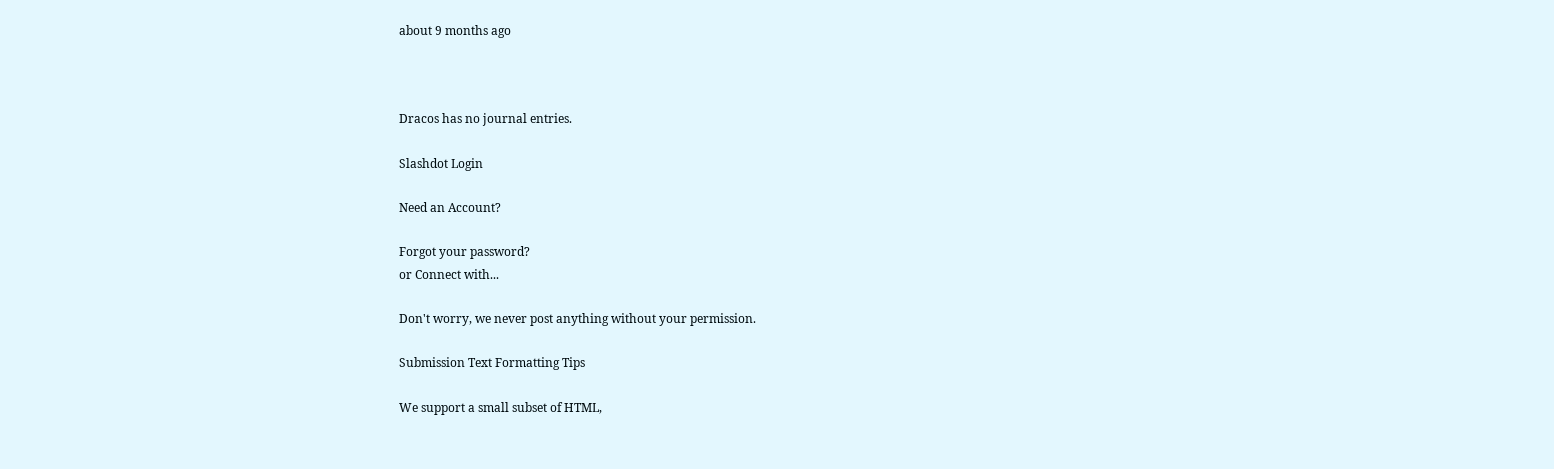about 9 months ago



Dracos has no journal entries.

Slashdot Login

Need an Account?

Forgot your password?
or Connect with...

Don't worry, we never post anything without your permission.

Submission Text Formatting Tips

We support a small subset of HTML,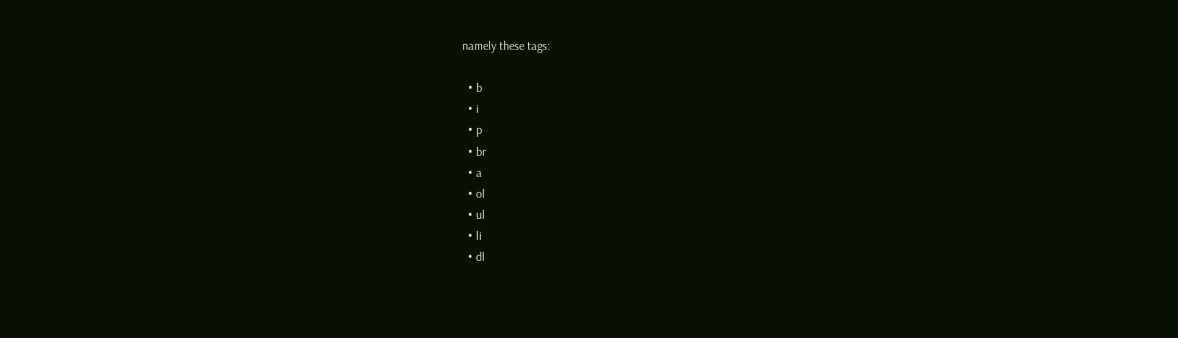namely these tags:

  • b
  • i
  • p
  • br
  • a
  • ol
  • ul
  • li
  • dl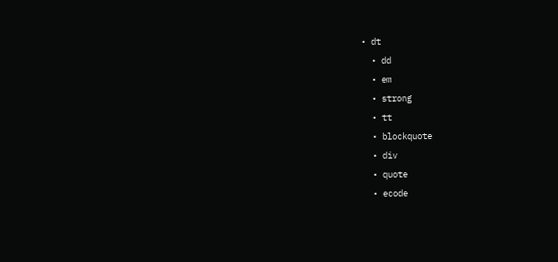• dt
  • dd
  • em
  • strong
  • tt
  • blockquote
  • div
  • quote
  • ecode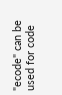"ecode" can be used for code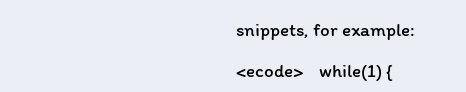snippets, for example:

<ecode>    while(1) {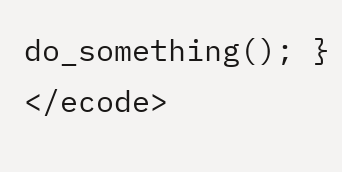do_something(); } </ecode>